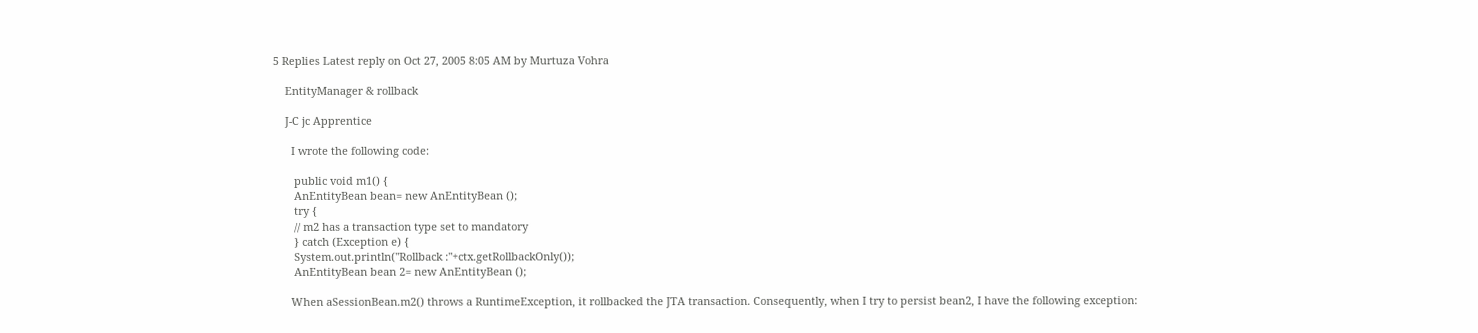5 Replies Latest reply on Oct 27, 2005 8:05 AM by Murtuza Vohra

    EntityManager & rollback

    J-C jc Apprentice

      I wrote the following code:

       public void m1() {
       AnEntityBean bean= new AnEntityBean ();
       try {
       // m2 has a transaction type set to mandatory
       } catch (Exception e) {
       System.out.println("Rollback :"+ctx.getRollbackOnly());
       AnEntityBean bean 2= new AnEntityBean ();

      When aSessionBean.m2() throws a RuntimeException, it rollbacked the JTA transaction. Consequently, when I try to persist bean2, I have the following exception: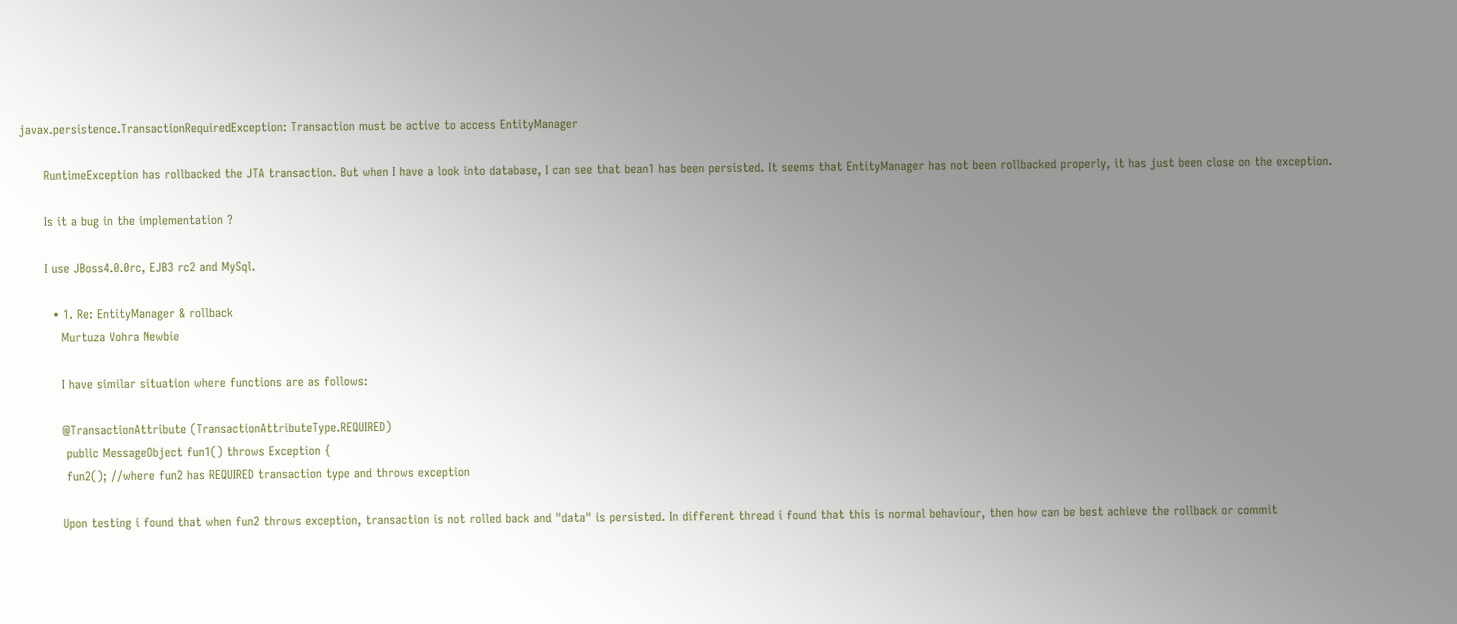javax.persistence.TransactionRequiredException: Transaction must be active to access EntityManager

      RuntimeException has rollbacked the JTA transaction. But when I have a look into database, I can see that bean1 has been persisted. It seems that EntityManager has not been rollbacked properly, it has just been close on the exception.

      Is it a bug in the implementation ?

      I use JBoss4.0.0rc, EJB3 rc2 and MySql.

        • 1. Re: EntityManager & rollback
          Murtuza Vohra Newbie

          I have similar situation where functions are as follows:

          @TransactionAttribute (TransactionAttributeType.REQUIRED)
           public MessageObject fun1() throws Exception {
           fun2(); //where fun2 has REQUIRED transaction type and throws exception

          Upon testing i found that when fun2 throws exception, transaction is not rolled back and "data" is persisted. In different thread i found that this is normal behaviour, then how can be best achieve the rollback or commit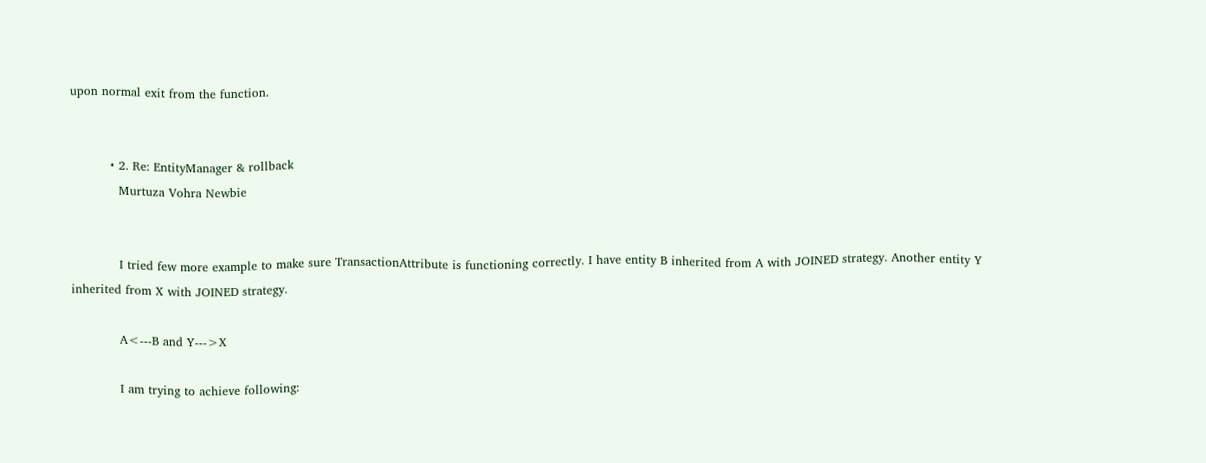upon normal exit from the function.


          • 2. Re: EntityManager & rollback
            Murtuza Vohra Newbie


            I tried few more example to make sure TransactionAttribute is functioning correctly. I have entity B inherited from A with JOINED strategy. Another entity Y inherited from X with JOINED strategy.

            A<---B and Y--->X

            I am trying to achieve following: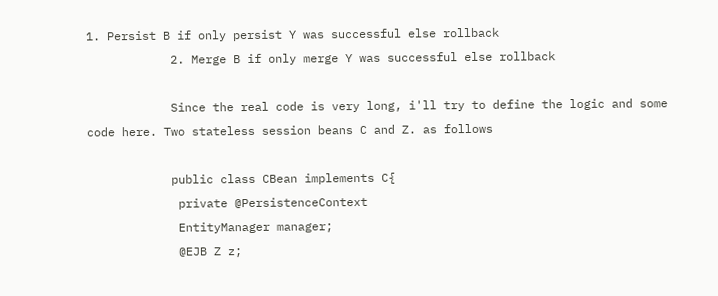1. Persist B if only persist Y was successful else rollback
            2. Merge B if only merge Y was successful else rollback

            Since the real code is very long, i'll try to define the logic and some code here. Two stateless session beans C and Z. as follows

            public class CBean implements C{
             private @PersistenceContext
             EntityManager manager;
             @EJB Z z;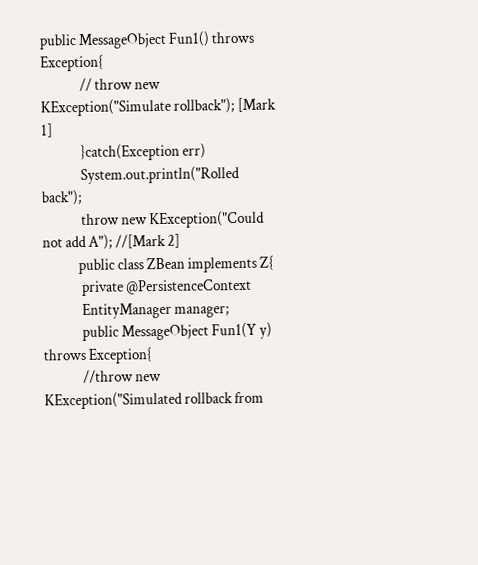public MessageObject Fun1() throws Exception{
             // throw new KException("Simulate rollback"); [Mark 1]
             }catch(Exception err)
             System.out.println("Rolled back");
             throw new KException("Could not add A"); //[Mark 2]
            public class ZBean implements Z{
             private @PersistenceContext
             EntityManager manager;
             public MessageObject Fun1(Y y) throws Exception{
             //throw new KException("Simulated rollback from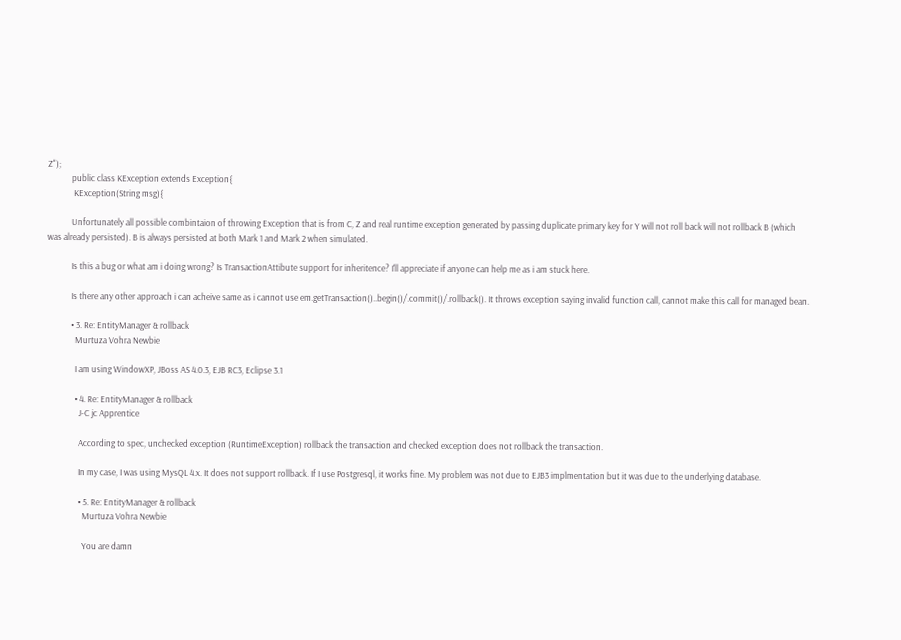Z");
            public class KException extends Exception{
             KException(String msg){

            Unfortunately all possible combintaion of throwing Exception that is from C, Z and real runtime exception generated by passing duplicate primary key for Y will not roll back will not rollback B (which was already persisted). B is always persisted at both Mark 1 and Mark 2 when simulated.

            Is this a bug or what am i doing wrong? Is TransactionAttibute support for inheritence? I'll appreciate if anyone can help me as i am stuck here.

            Is there any other approach i can acheive same as i cannot use em.getTransaction()..begin()/.commit()/.rollback(). It throws exception saying invalid function call, cannot make this call for managed bean.

            • 3. Re: EntityManager & rollback
              Murtuza Vohra Newbie

              I am using WindowXP, JBoss AS 4.0.3, EJB RC3, Eclipse 3.1

              • 4. Re: EntityManager & rollback
                J-C jc Apprentice

                According to spec, unchecked exception (RuntimeException) rollback the transaction and checked exception does not rollback the transaction.

                In my case, I was using MysQL 4.x. It does not support rollback. If I use Postgresql, it works fine. My problem was not due to EJB3 implmentation but it was due to the underlying database.

                • 5. Re: EntityManager & rollback
                  Murtuza Vohra Newbie

                  You are damn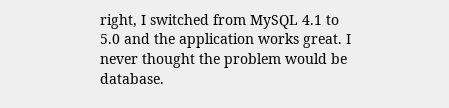right, I switched from MySQL 4.1 to 5.0 and the application works great. I never thought the problem would be database.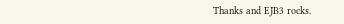Thanks and EJB3 rocks.